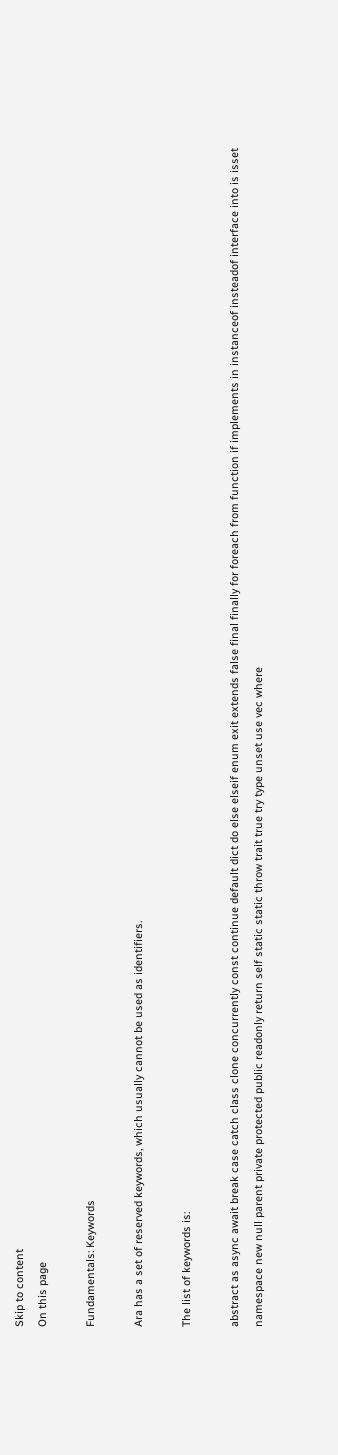Skip to content
On this page

Fundamentals: Keywords

Ara has a set of reserved keywords, which usually cannot be used as identifiers.

The list of keywords is:

abstract as async await break case catch class clone concurrently const continue default dict do else elseif enum exit extends false final finally for foreach from function if implements in instanceof insteadof interface into is isset namespace new null parent private protected public readonly return self static static throw trait true try type unset use vec where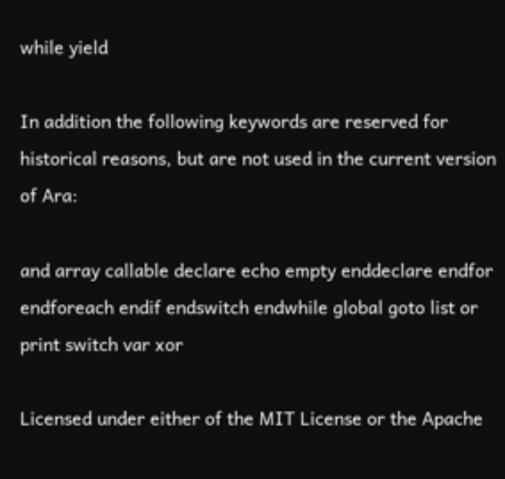while yield

In addition the following keywords are reserved for historical reasons, but are not used in the current version of Ara:

and array callable declare echo empty enddeclare endfor endforeach endif endswitch endwhile global goto list or print switch var xor

Licensed under either of the MIT License or the Apache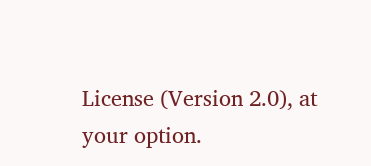License (Version 2.0), at your option.